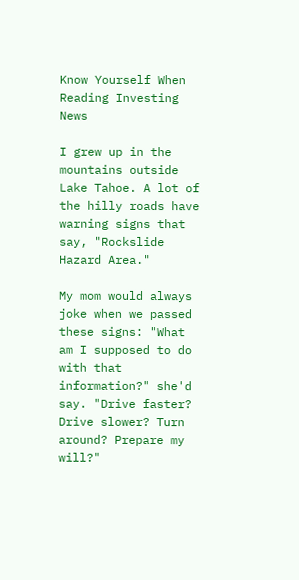Know Yourself When Reading Investing News

I grew up in the mountains outside Lake Tahoe. A lot of the hilly roads have warning signs that say, "Rockslide Hazard Area."

My mom would always joke when we passed these signs: "What am I supposed to do with that information?" she'd say. "Drive faster? Drive slower? Turn around? Prepare my will?"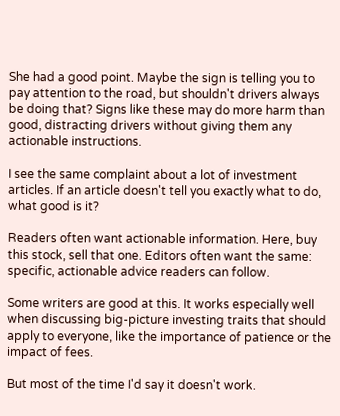She had a good point. Maybe the sign is telling you to pay attention to the road, but shouldn't drivers always be doing that? Signs like these may do more harm than good, distracting drivers without giving them any actionable instructions.

I see the same complaint about a lot of investment articles. If an article doesn't tell you exactly what to do, what good is it?

Readers often want actionable information. Here, buy this stock, sell that one. Editors often want the same: specific, actionable advice readers can follow.

Some writers are good at this. It works especially well when discussing big-picture investing traits that should apply to everyone, like the importance of patience or the impact of fees.

But most of the time I'd say it doesn't work.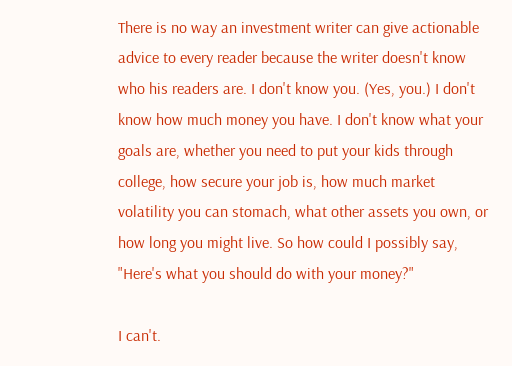There is no way an investment writer can give actionable advice to every reader because the writer doesn't know who his readers are. I don't know you. (Yes, you.) I don't know how much money you have. I don't know what your goals are, whether you need to put your kids through college, how secure your job is, how much market volatility you can stomach, what other assets you own, or how long you might live. So how could I possibly say, "Here's what you should do with your money?"

I can't.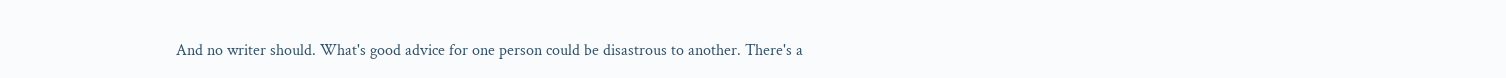And no writer should. What's good advice for one person could be disastrous to another. There's a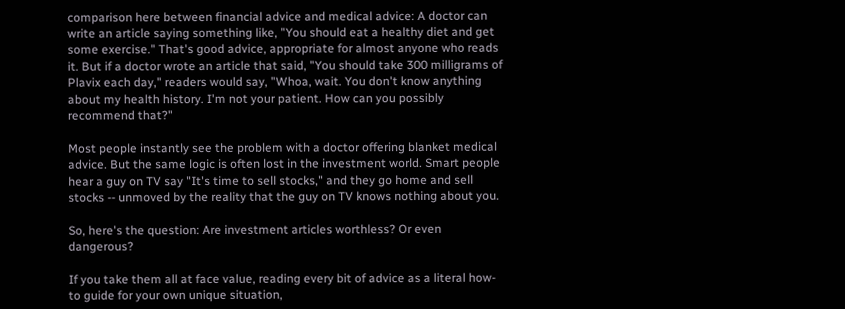comparison here between financial advice and medical advice: A doctor can write an article saying something like, "You should eat a healthy diet and get some exercise." That's good advice, appropriate for almost anyone who reads it. But if a doctor wrote an article that said, "You should take 300 milligrams of Plavix each day," readers would say, "Whoa, wait. You don't know anything about my health history. I'm not your patient. How can you possibly recommend that?"

Most people instantly see the problem with a doctor offering blanket medical advice. But the same logic is often lost in the investment world. Smart people hear a guy on TV say "It's time to sell stocks," and they go home and sell stocks -- unmoved by the reality that the guy on TV knows nothing about you.

So, here's the question: Are investment articles worthless? Or even dangerous?

If you take them all at face value, reading every bit of advice as a literal how-to guide for your own unique situation,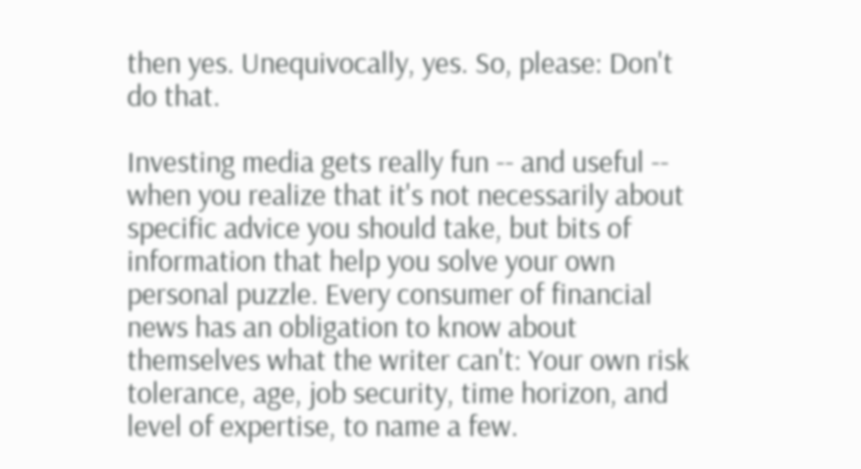then yes. Unequivocally, yes. So, please: Don't do that.

Investing media gets really fun -- and useful -- when you realize that it's not necessarily about specific advice you should take, but bits of information that help you solve your own personal puzzle. Every consumer of financial news has an obligation to know about themselves what the writer can't: Your own risk tolerance, age, job security, time horizon, and level of expertise, to name a few.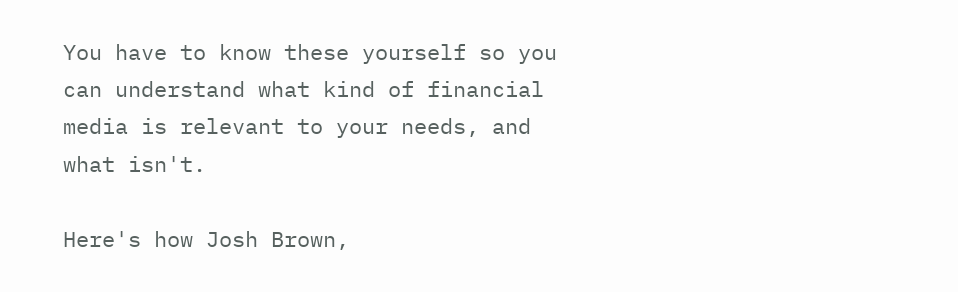You have to know these yourself so you can understand what kind of financial media is relevant to your needs, and what isn't.

Here's how Josh Brown,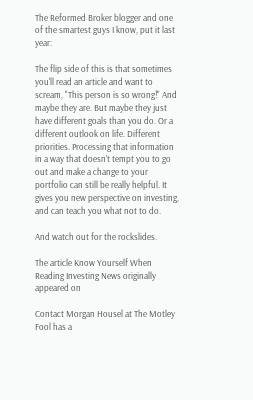The Reformed Broker blogger and one of the smartest guys I know, put it last year:

The flip side of this is that sometimes you'll read an article and want to scream, "This person is so wrong!" And maybe they are. But maybe they just have different goals than you do. Or a different outlook on life. Different priorities. Processing that information in a way that doesn't tempt you to go out and make a change to your portfolio can still be really helpful. It gives you new perspective on investing, and can teach you what not to do.

And watch out for the rockslides.

The article Know Yourself When Reading Investing News originally appeared on

Contact Morgan Housel at The Motley Fool has a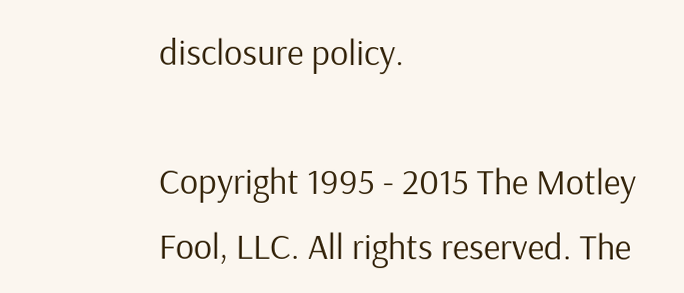disclosure policy.

Copyright 1995 - 2015 The Motley Fool, LLC. All rights reserved. The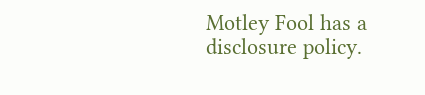Motley Fool has a disclosure policy.